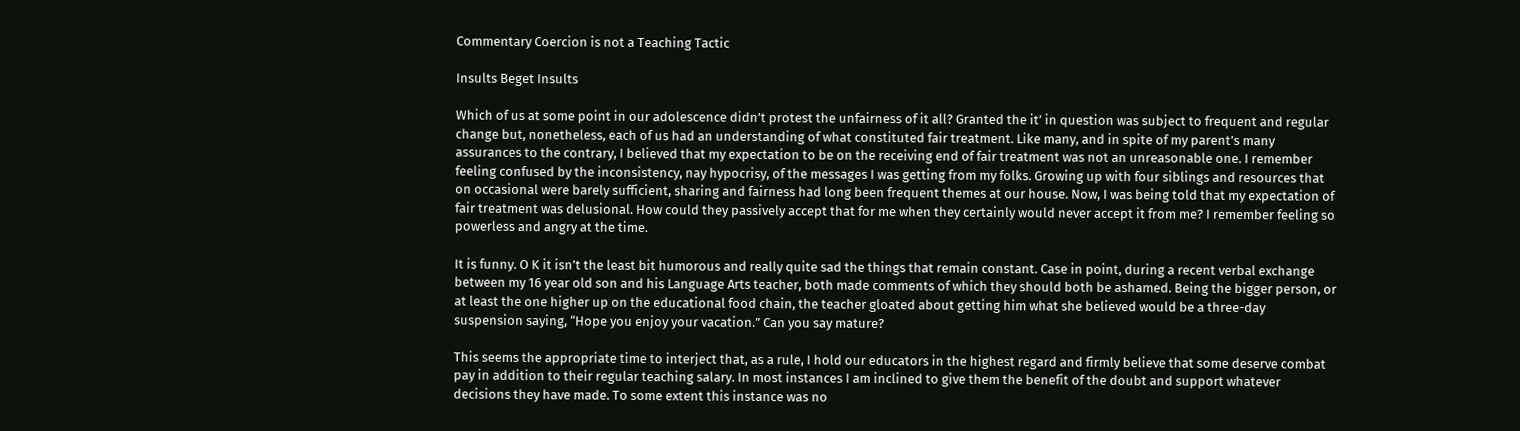Commentary Coercion is not a Teaching Tactic

Insults Beget Insults

Which of us at some point in our adolescence didn’t protest the unfairness of it all? Granted the it’ in question was subject to frequent and regular change but, nonetheless, each of us had an understanding of what constituted fair treatment. Like many, and in spite of my parent’s many assurances to the contrary, I believed that my expectation to be on the receiving end of fair treatment was not an unreasonable one. I remember feeling confused by the inconsistency, nay hypocrisy, of the messages I was getting from my folks. Growing up with four siblings and resources that on occasional were barely sufficient, sharing and fairness had long been frequent themes at our house. Now, I was being told that my expectation of fair treatment was delusional. How could they passively accept that for me when they certainly would never accept it from me? I remember feeling so powerless and angry at the time.

It is funny. O K it isn’t the least bit humorous and really quite sad the things that remain constant. Case in point, during a recent verbal exchange between my 16 year old son and his Language Arts teacher, both made comments of which they should both be ashamed. Being the bigger person, or at least the one higher up on the educational food chain, the teacher gloated about getting him what she believed would be a three-day suspension saying, “Hope you enjoy your vacation.” Can you say mature?

This seems the appropriate time to interject that, as a rule, I hold our educators in the highest regard and firmly believe that some deserve combat pay in addition to their regular teaching salary. In most instances I am inclined to give them the benefit of the doubt and support whatever decisions they have made. To some extent this instance was no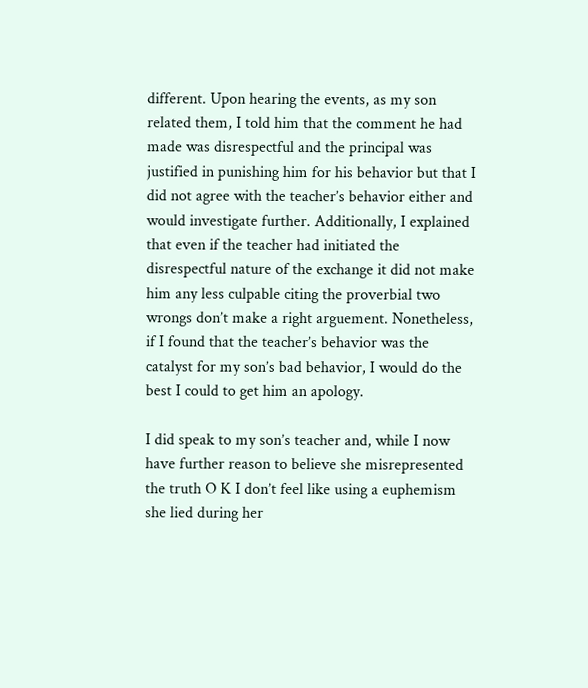different. Upon hearing the events, as my son related them, I told him that the comment he had made was disrespectful and the principal was justified in punishing him for his behavior but that I did not agree with the teacher’s behavior either and would investigate further. Additionally, I explained that even if the teacher had initiated the disrespectful nature of the exchange it did not make him any less culpable citing the proverbial two wrongs don’t make a right arguement. Nonetheless, if I found that the teacher’s behavior was the catalyst for my son’s bad behavior, I would do the best I could to get him an apology.

I did speak to my son’s teacher and, while I now have further reason to believe she misrepresented the truth O K I don’t feel like using a euphemism she lied during her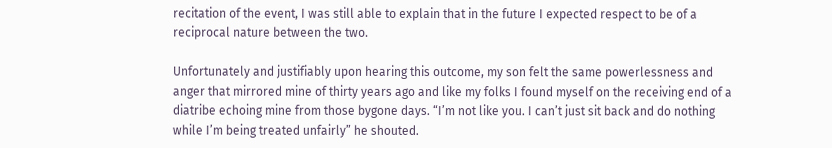recitation of the event, I was still able to explain that in the future I expected respect to be of a reciprocal nature between the two.

Unfortunately and justifiably upon hearing this outcome, my son felt the same powerlessness and anger that mirrored mine of thirty years ago and like my folks I found myself on the receiving end of a diatribe echoing mine from those bygone days. “I’m not like you. I can’t just sit back and do nothing while I’m being treated unfairly” he shouted.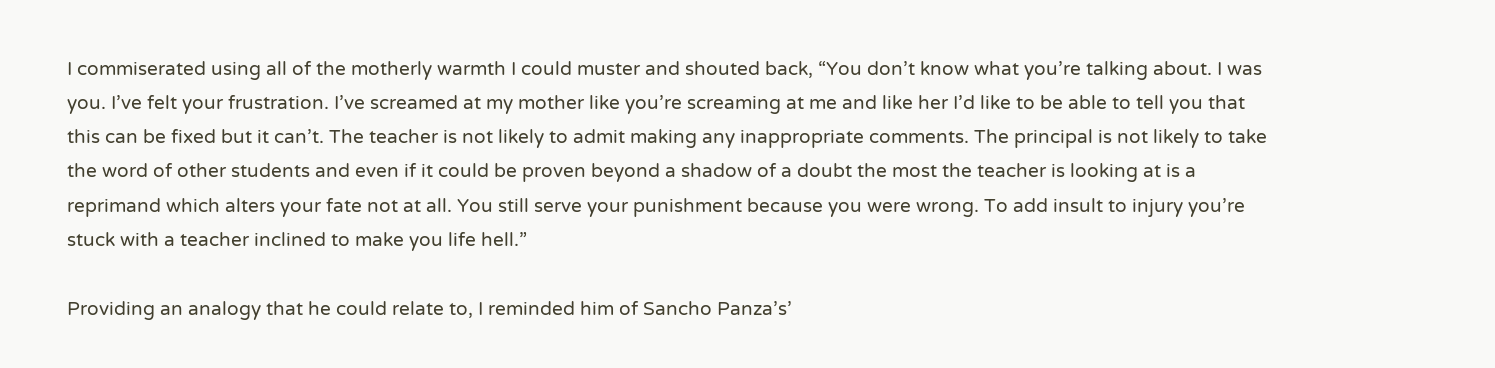I commiserated using all of the motherly warmth I could muster and shouted back, “You don’t know what you’re talking about. I was you. I’ve felt your frustration. I’ve screamed at my mother like you’re screaming at me and like her I’d like to be able to tell you that this can be fixed but it can’t. The teacher is not likely to admit making any inappropriate comments. The principal is not likely to take the word of other students and even if it could be proven beyond a shadow of a doubt the most the teacher is looking at is a reprimand which alters your fate not at all. You still serve your punishment because you were wrong. To add insult to injury you’re stuck with a teacher inclined to make you life hell.”

Providing an analogy that he could relate to, I reminded him of Sancho Panza’s’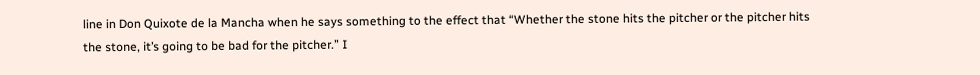line in Don Quixote de la Mancha when he says something to the effect that “Whether the stone hits the pitcher or the pitcher hits the stone, it’s going to be bad for the pitcher.” I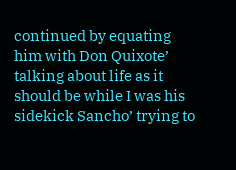continued by equating him with Don Quixote’ talking about life as it should be while I was his sidekick Sancho’ trying to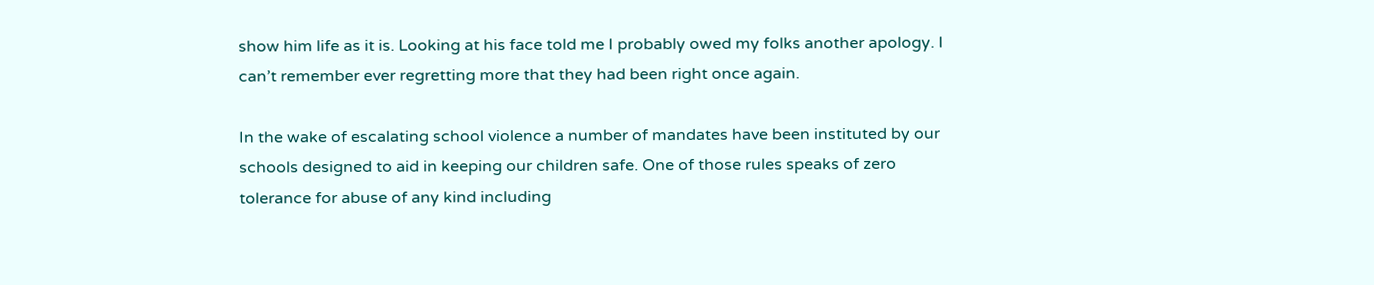show him life as it is. Looking at his face told me I probably owed my folks another apology. I can’t remember ever regretting more that they had been right once again.

In the wake of escalating school violence a number of mandates have been instituted by our schools designed to aid in keeping our children safe. One of those rules speaks of zero tolerance for abuse of any kind including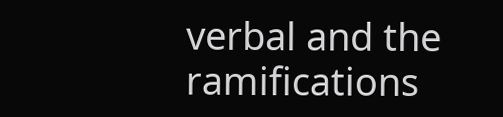verbal and the ramifications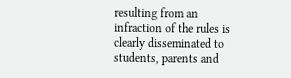resulting from an infraction of the rules is clearly disseminated to students, parents and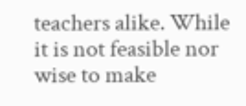teachers alike. While it is not feasible nor wise to make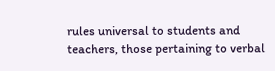rules universal to students and teachers, those pertaining to verbal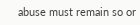abuse must remain so or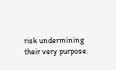risk undermining their very purpose.